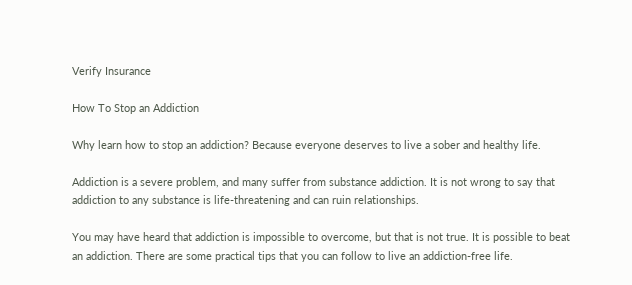Verify Insurance

How To Stop an Addiction

Why learn how to stop an addiction? Because everyone deserves to live a sober and healthy life.

Addiction is a severe problem, and many suffer from substance addiction. It is not wrong to say that addiction to any substance is life-threatening and can ruin relationships.

You may have heard that addiction is impossible to overcome, but that is not true. It is possible to beat an addiction. There are some practical tips that you can follow to live an addiction-free life.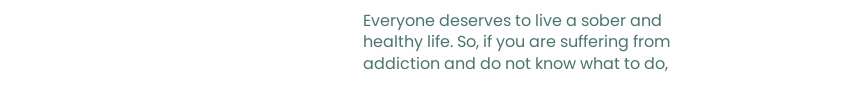Everyone deserves to live a sober and healthy life. So, if you are suffering from addiction and do not know what to do,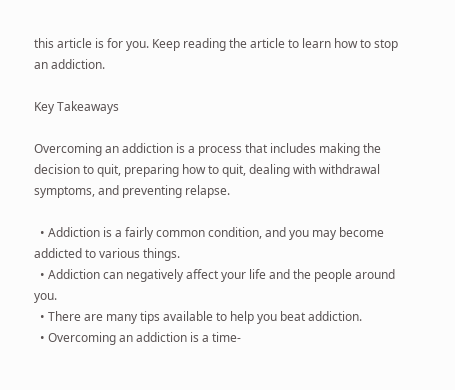this article is for you. Keep reading the article to learn how to stop an addiction.

Key Takeaways

Overcoming an addiction is a process that includes making the decision to quit, preparing how to quit, dealing with withdrawal symptoms, and preventing relapse.

  • Addiction is a fairly common condition, and you may become addicted to various things.
  • Addiction can negatively affect your life and the people around you.
  • There are many tips available to help you beat addiction.
  • Overcoming an addiction is a time-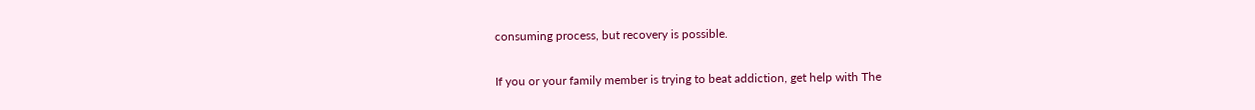consuming process, but recovery is possible.

If you or your family member is trying to beat addiction, get help with The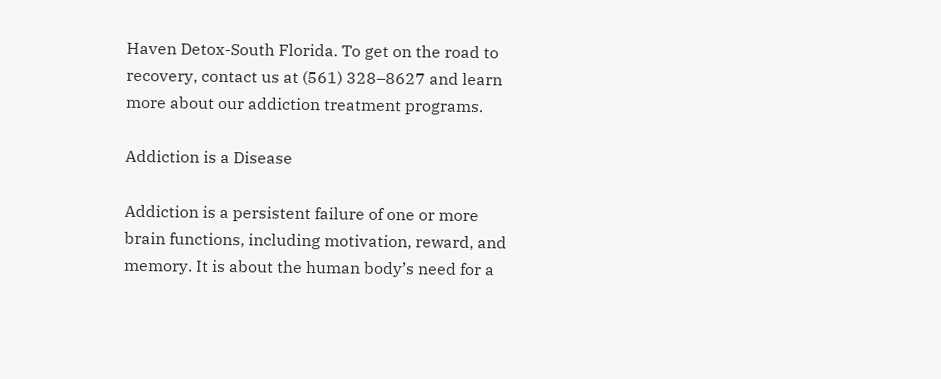Haven Detox-South Florida. To get on the road to recovery, contact us at (561) 328–8627 and learn more about our addiction treatment programs.

Addiction is a Disease

Addiction is a persistent failure of one or more brain functions, including motivation, reward, and memory. It is about the human body’s need for a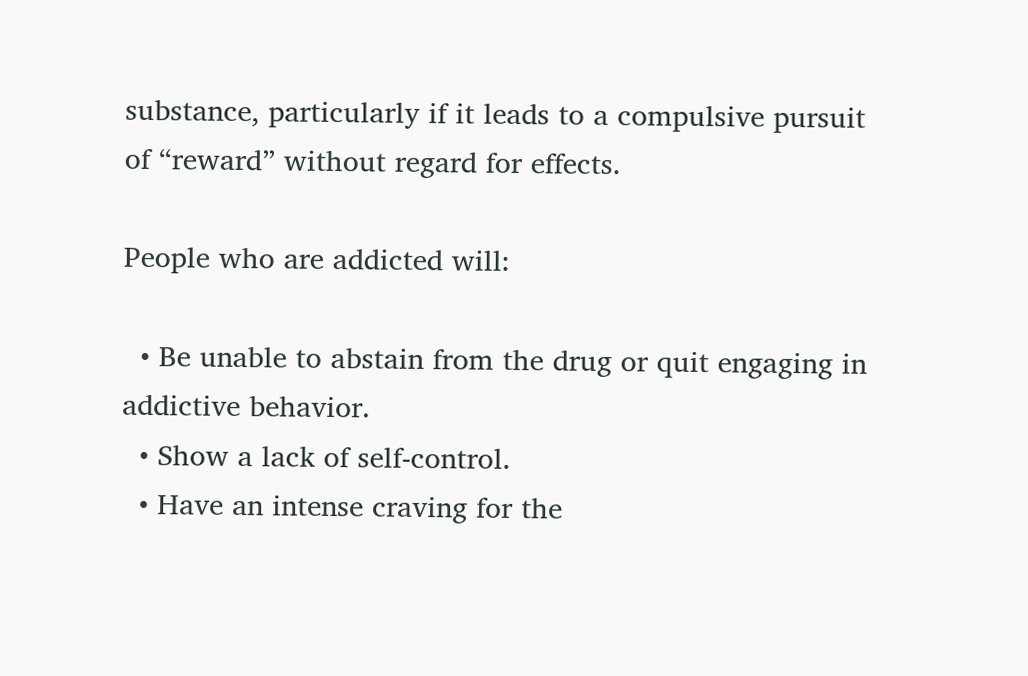substance, particularly if it leads to a compulsive pursuit of “reward” without regard for effects.

People who are addicted will:

  • Be unable to abstain from the drug or quit engaging in addictive behavior.
  • Show a lack of self-control.
  • Have an intense craving for the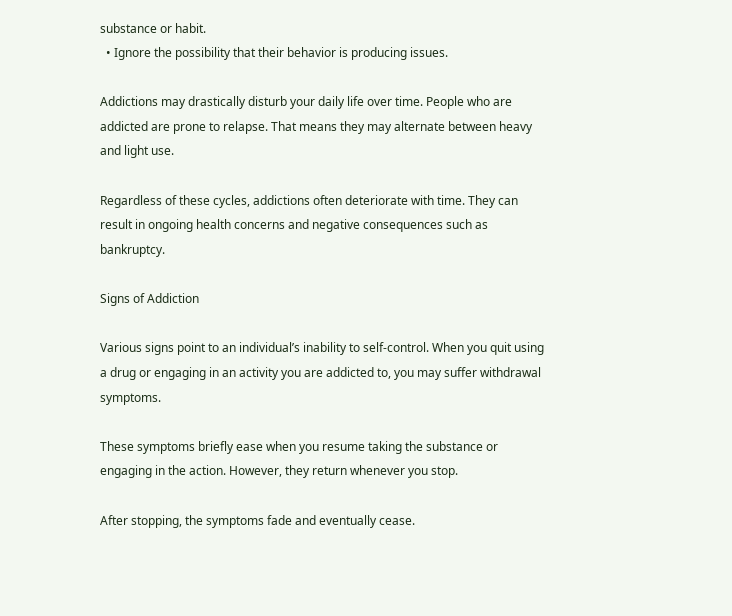substance or habit.
  • Ignore the possibility that their behavior is producing issues.

Addictions may drastically disturb your daily life over time. People who are addicted are prone to relapse. That means they may alternate between heavy and light use.

Regardless of these cycles, addictions often deteriorate with time. They can result in ongoing health concerns and negative consequences such as bankruptcy.

Signs of Addiction

Various signs point to an individual’s inability to self-control. When you quit using a drug or engaging in an activity you are addicted to, you may suffer withdrawal symptoms.

These symptoms briefly ease when you resume taking the substance or engaging in the action. However, they return whenever you stop.

After stopping, the symptoms fade and eventually cease.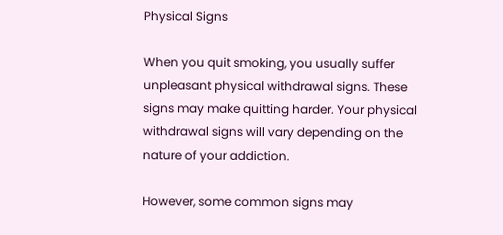Physical Signs

When you quit smoking, you usually suffer unpleasant physical withdrawal signs. These signs may make quitting harder. Your physical withdrawal signs will vary depending on the nature of your addiction.

However, some common signs may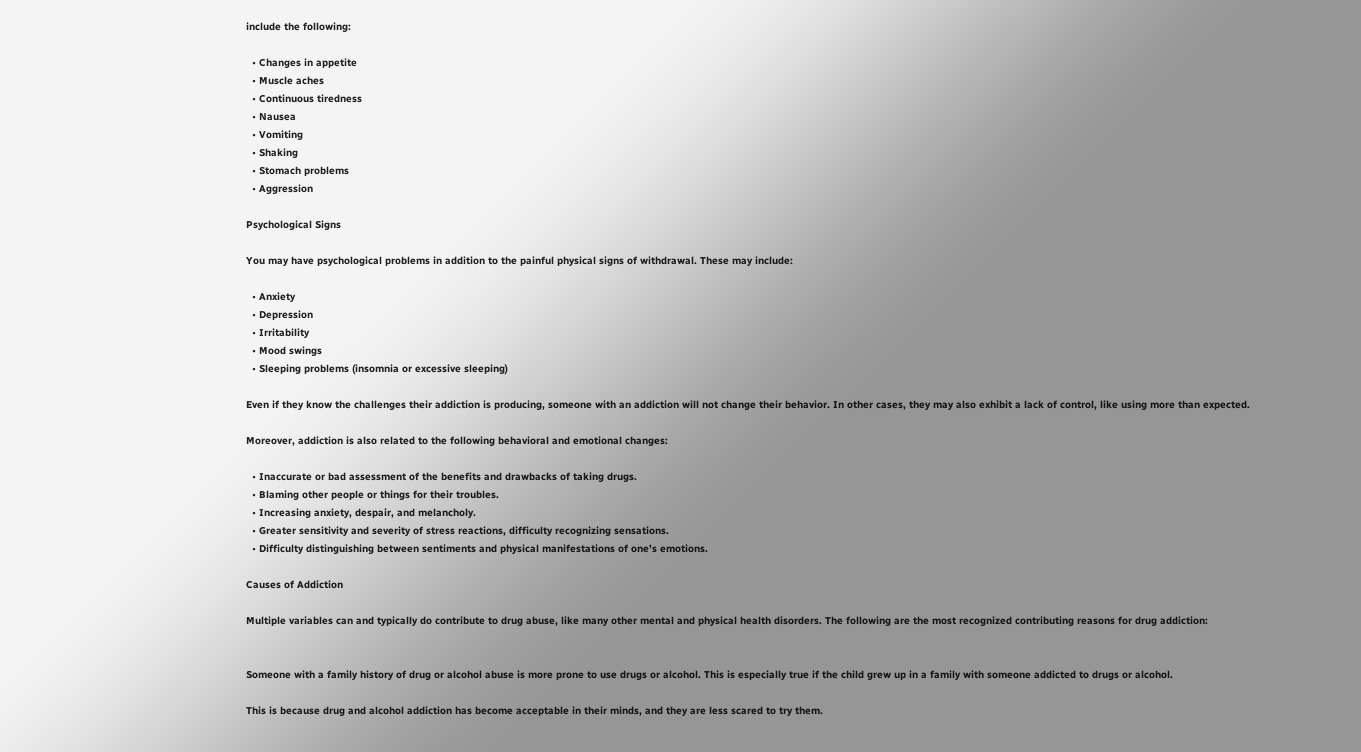include the following:

  • Changes in appetite
  • Muscle aches
  • Continuous tiredness
  • Nausea
  • Vomiting
  • Shaking
  • Stomach problems
  • Aggression

Psychological Signs

You may have psychological problems in addition to the painful physical signs of withdrawal. These may include:

  • Anxiety
  • Depression
  • Irritability
  • Mood swings
  • Sleeping problems (insomnia or excessive sleeping)

Even if they know the challenges their addiction is producing, someone with an addiction will not change their behavior. In other cases, they may also exhibit a lack of control, like using more than expected.

Moreover, addiction is also related to the following behavioral and emotional changes:

  • Inaccurate or bad assessment of the benefits and drawbacks of taking drugs.
  • Blaming other people or things for their troubles.
  • Increasing anxiety, despair, and melancholy.
  • Greater sensitivity and severity of stress reactions, difficulty recognizing sensations.
  • Difficulty distinguishing between sentiments and physical manifestations of one’s emotions.

Causes of Addiction

Multiple variables can and typically do contribute to drug abuse, like many other mental and physical health disorders. The following are the most recognized contributing reasons for drug addiction:


Someone with a family history of drug or alcohol abuse is more prone to use drugs or alcohol. This is especially true if the child grew up in a family with someone addicted to drugs or alcohol.

This is because drug and alcohol addiction has become acceptable in their minds, and they are less scared to try them.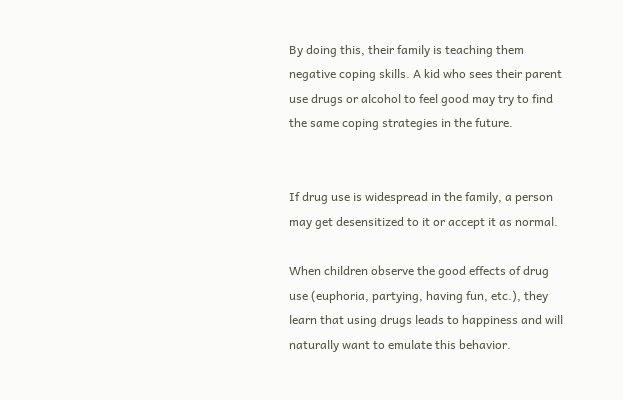By doing this, their family is teaching them negative coping skills. A kid who sees their parent use drugs or alcohol to feel good may try to find the same coping strategies in the future.


If drug use is widespread in the family, a person may get desensitized to it or accept it as normal.

When children observe the good effects of drug use (euphoria, partying, having fun, etc.), they learn that using drugs leads to happiness and will naturally want to emulate this behavior.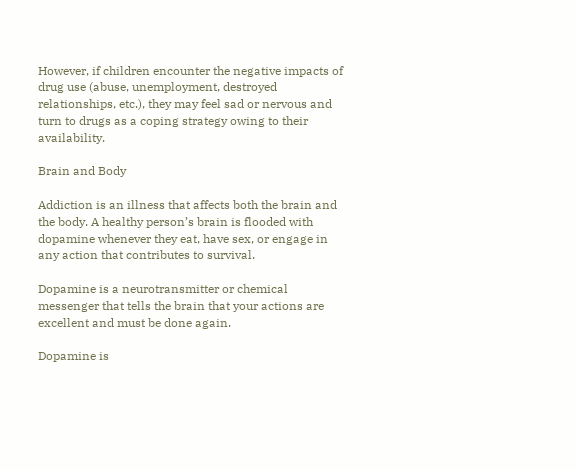However, if children encounter the negative impacts of drug use (abuse, unemployment, destroyed relationships, etc.), they may feel sad or nervous and turn to drugs as a coping strategy owing to their availability.

Brain and Body

Addiction is an illness that affects both the brain and the body. A healthy person’s brain is flooded with dopamine whenever they eat, have sex, or engage in any action that contributes to survival.

Dopamine is a neurotransmitter or chemical messenger that tells the brain that your actions are excellent and must be done again.

Dopamine is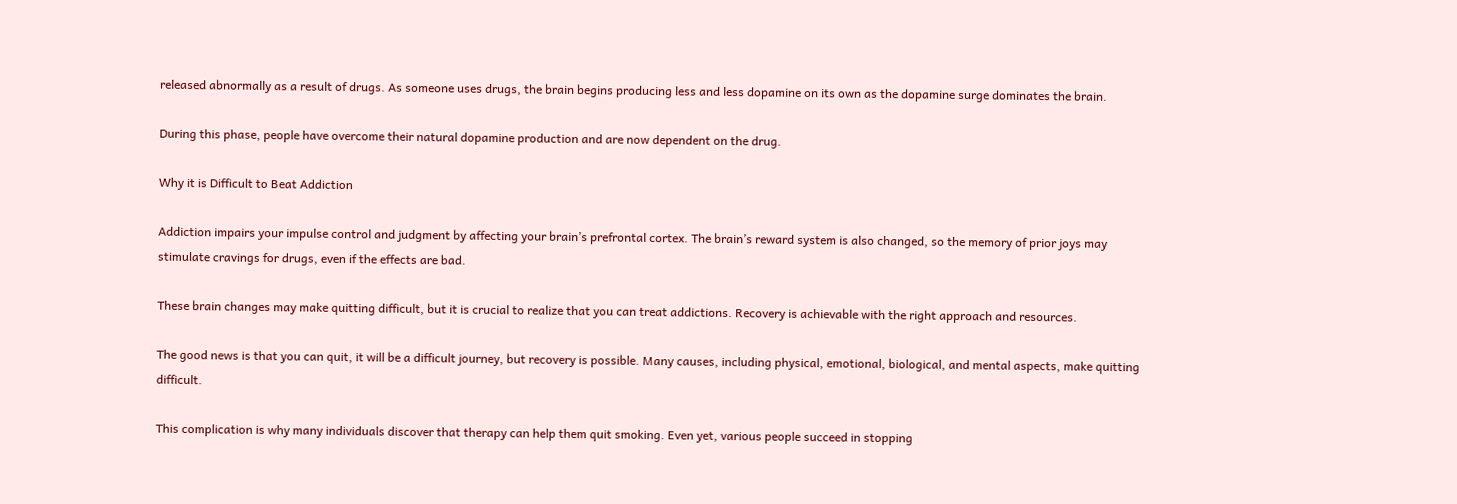released abnormally as a result of drugs. As someone uses drugs, the brain begins producing less and less dopamine on its own as the dopamine surge dominates the brain.

During this phase, people have overcome their natural dopamine production and are now dependent on the drug.

Why it is Difficult to Beat Addiction

Addiction impairs your impulse control and judgment by affecting your brain’s prefrontal cortex. The brain’s reward system is also changed, so the memory of prior joys may stimulate cravings for drugs, even if the effects are bad.

These brain changes may make quitting difficult, but it is crucial to realize that you can treat addictions. Recovery is achievable with the right approach and resources.

The good news is that you can quit, it will be a difficult journey, but recovery is possible. Many causes, including physical, emotional, biological, and mental aspects, make quitting difficult.

This complication is why many individuals discover that therapy can help them quit smoking. Even yet, various people succeed in stopping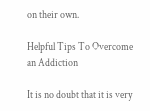on their own.

Helpful Tips To Overcome an Addiction

It is no doubt that it is very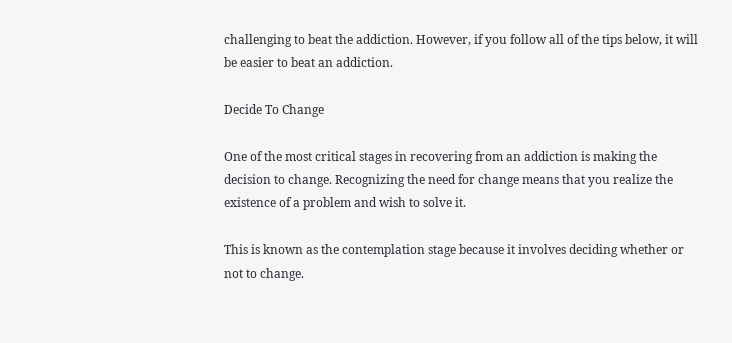challenging to beat the addiction. However, if you follow all of the tips below, it will be easier to beat an addiction.

Decide To Change

One of the most critical stages in recovering from an addiction is making the decision to change. Recognizing the need for change means that you realize the existence of a problem and wish to solve it.

This is known as the contemplation stage because it involves deciding whether or not to change.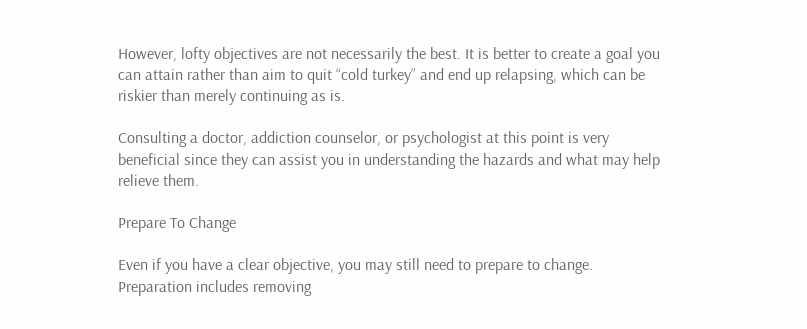However, lofty objectives are not necessarily the best. It is better to create a goal you can attain rather than aim to quit “cold turkey” and end up relapsing, which can be riskier than merely continuing as is.

Consulting a doctor, addiction counselor, or psychologist at this point is very beneficial since they can assist you in understanding the hazards and what may help relieve them.

Prepare To Change

Even if you have a clear objective, you may still need to prepare to change. Preparation includes removing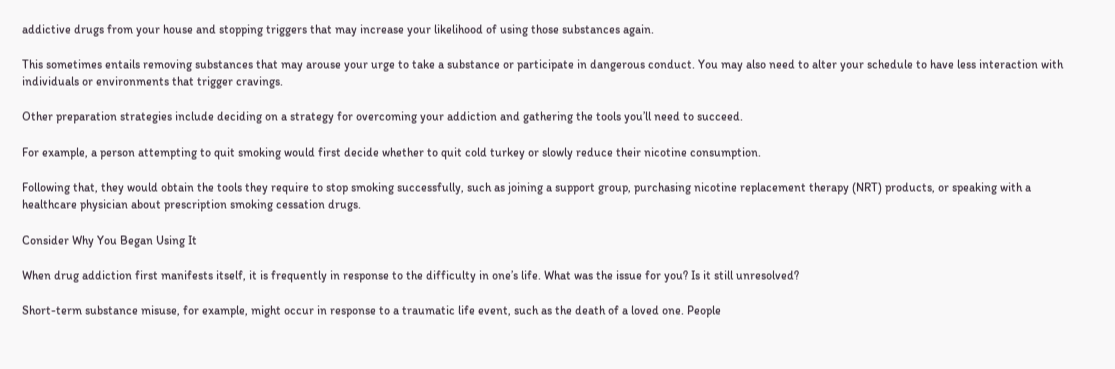addictive drugs from your house and stopping triggers that may increase your likelihood of using those substances again.

This sometimes entails removing substances that may arouse your urge to take a substance or participate in dangerous conduct. You may also need to alter your schedule to have less interaction with individuals or environments that trigger cravings.

Other preparation strategies include deciding on a strategy for overcoming your addiction and gathering the tools you’ll need to succeed.

For example, a person attempting to quit smoking would first decide whether to quit cold turkey or slowly reduce their nicotine consumption.

Following that, they would obtain the tools they require to stop smoking successfully, such as joining a support group, purchasing nicotine replacement therapy (NRT) products, or speaking with a healthcare physician about prescription smoking cessation drugs.

Consider Why You Began Using It

When drug addiction first manifests itself, it is frequently in response to the difficulty in one’s life. What was the issue for you? Is it still unresolved?

Short-term substance misuse, for example, might occur in response to a traumatic life event, such as the death of a loved one. People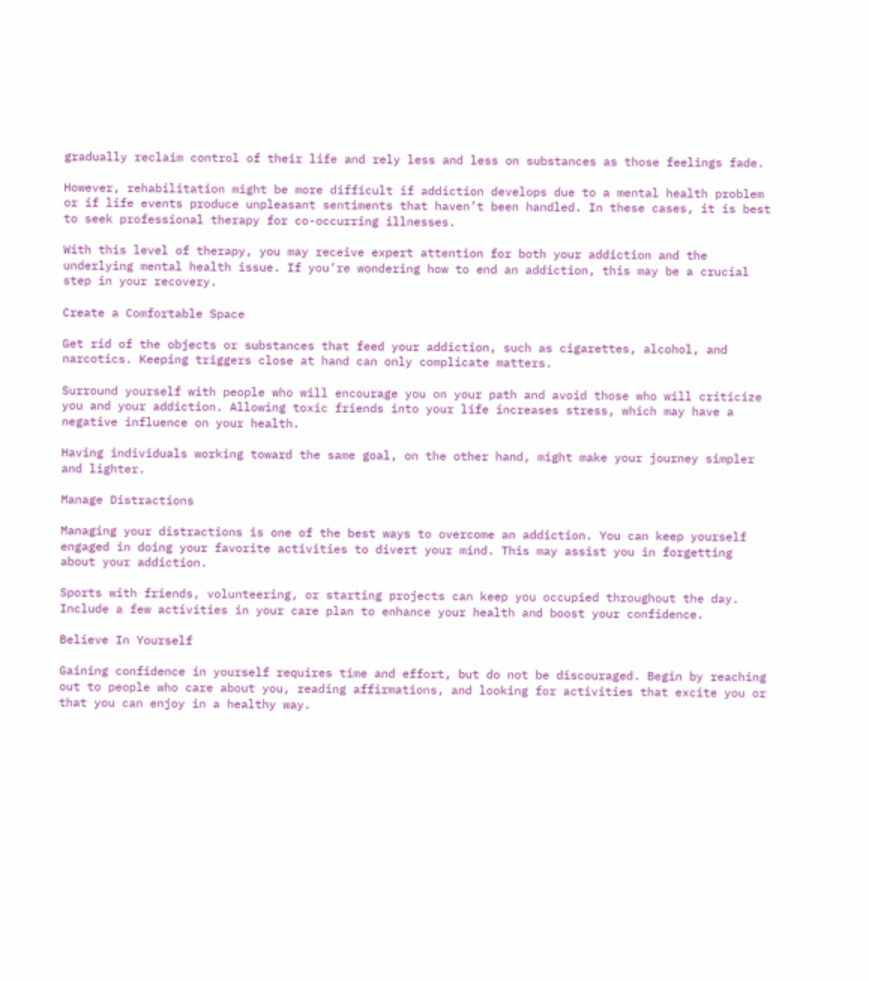gradually reclaim control of their life and rely less and less on substances as those feelings fade.

However, rehabilitation might be more difficult if addiction develops due to a mental health problem or if life events produce unpleasant sentiments that haven’t been handled. In these cases, it is best to seek professional therapy for co-occurring illnesses.

With this level of therapy, you may receive expert attention for both your addiction and the underlying mental health issue. If you’re wondering how to end an addiction, this may be a crucial step in your recovery.

Create a Comfortable Space

Get rid of the objects or substances that feed your addiction, such as cigarettes, alcohol, and narcotics. Keeping triggers close at hand can only complicate matters.

Surround yourself with people who will encourage you on your path and avoid those who will criticize you and your addiction. Allowing toxic friends into your life increases stress, which may have a negative influence on your health.

Having individuals working toward the same goal, on the other hand, might make your journey simpler and lighter.

Manage Distractions

Managing your distractions is one of the best ways to overcome an addiction. You can keep yourself engaged in doing your favorite activities to divert your mind. This may assist you in forgetting about your addiction.

Sports with friends, volunteering, or starting projects can keep you occupied throughout the day. Include a few activities in your care plan to enhance your health and boost your confidence.

Believe In Yourself

Gaining confidence in yourself requires time and effort, but do not be discouraged. Begin by reaching out to people who care about you, reading affirmations, and looking for activities that excite you or that you can enjoy in a healthy way.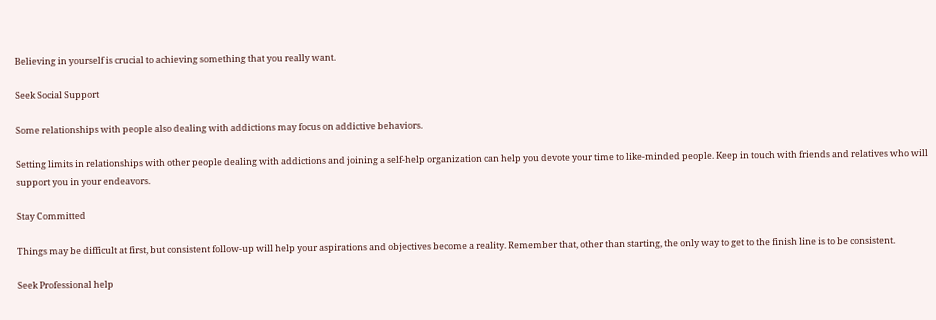Believing in yourself is crucial to achieving something that you really want.

Seek Social Support

Some relationships with people also dealing with addictions may focus on addictive behaviors.

Setting limits in relationships with other people dealing with addictions and joining a self-help organization can help you devote your time to like-minded people. Keep in touch with friends and relatives who will support you in your endeavors.

Stay Committed

Things may be difficult at first, but consistent follow-up will help your aspirations and objectives become a reality. Remember that, other than starting, the only way to get to the finish line is to be consistent.

Seek Professional help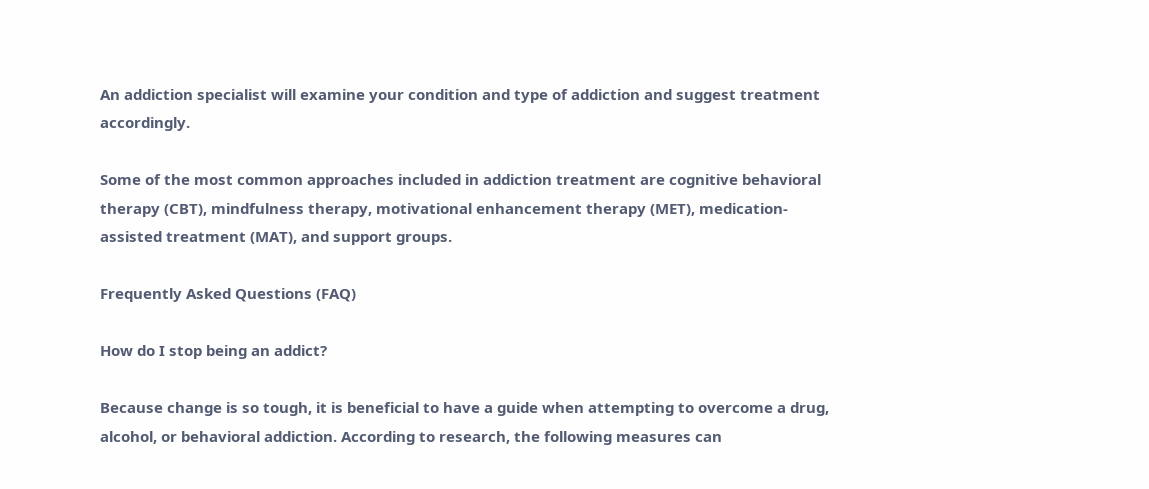An addiction specialist will examine your condition and type of addiction and suggest treatment accordingly.

Some of the most common approaches included in addiction treatment are cognitive behavioral therapy (CBT), mindfulness therapy, motivational enhancement therapy (MET), medication-assisted treatment (MAT), and support groups.

Frequently Asked Questions (FAQ)

How do I stop being an addict?

Because change is so tough, it is beneficial to have a guide when attempting to overcome a drug, alcohol, or behavioral addiction. According to research, the following measures can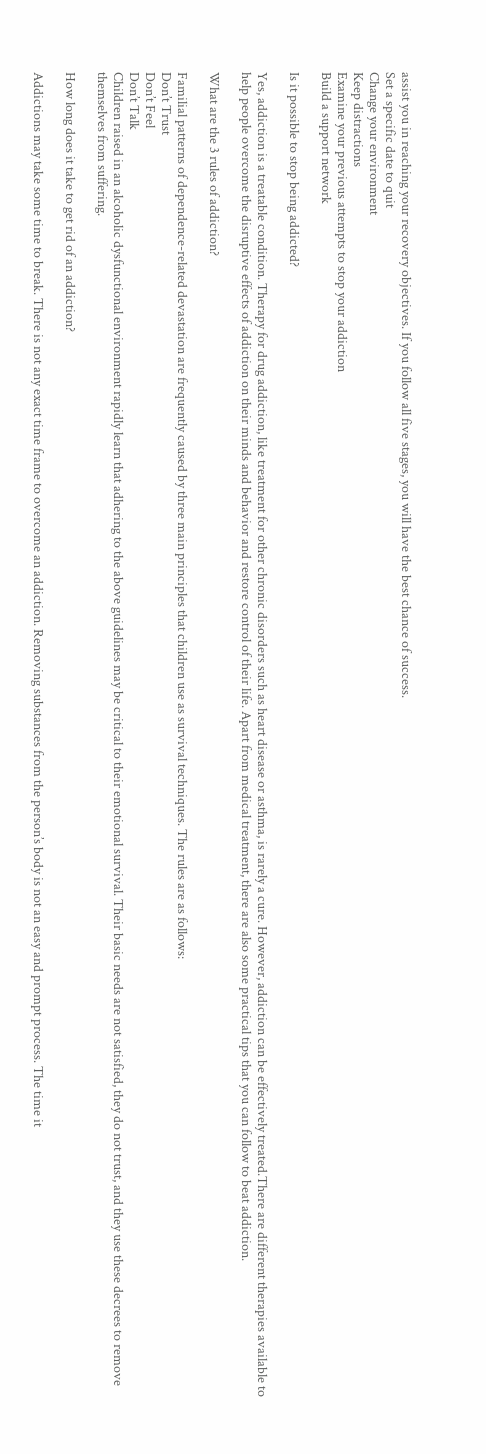assist you in reaching your recovery objectives. If you follow all five stages, you will have the best chance of success.
Set a specific date to quit
Change your environment
Keep distractions
Examine your previous attempts to stop your addiction
Build a support network

Is it possible to stop being addicted?

Yes, addiction is a treatable condition. Therapy for drug addiction, like treatment for other chronic disorders such as heart disease or asthma, is rarely a cure. However, addiction can be effectively treated.There are different therapies available to help people overcome the disruptive effects of addiction on their minds and behavior and restore control of their life. Apart from medical treatment, there are also some practical tips that you can follow to beat addiction.

What are the 3 rules of addiction?

Familial patterns of dependence-related devastation are frequently caused by three main principles that children use as survival techniques. The rules are as follows:
Don’t Trust
Don’t Feel
Don’t Talk
Children raised in an alcoholic dysfunctional environment rapidly learn that adhering to the above guidelines may be critical to their emotional survival. Their basic needs are not satisfied, they do not trust, and they use these decrees to remove themselves from suffering.

How long does it take to get rid of an addiction?

Addictions may take some time to break. There is not any exact time frame to overcome an addiction. Removing substances from the person’s body is not an easy and prompt process. The time it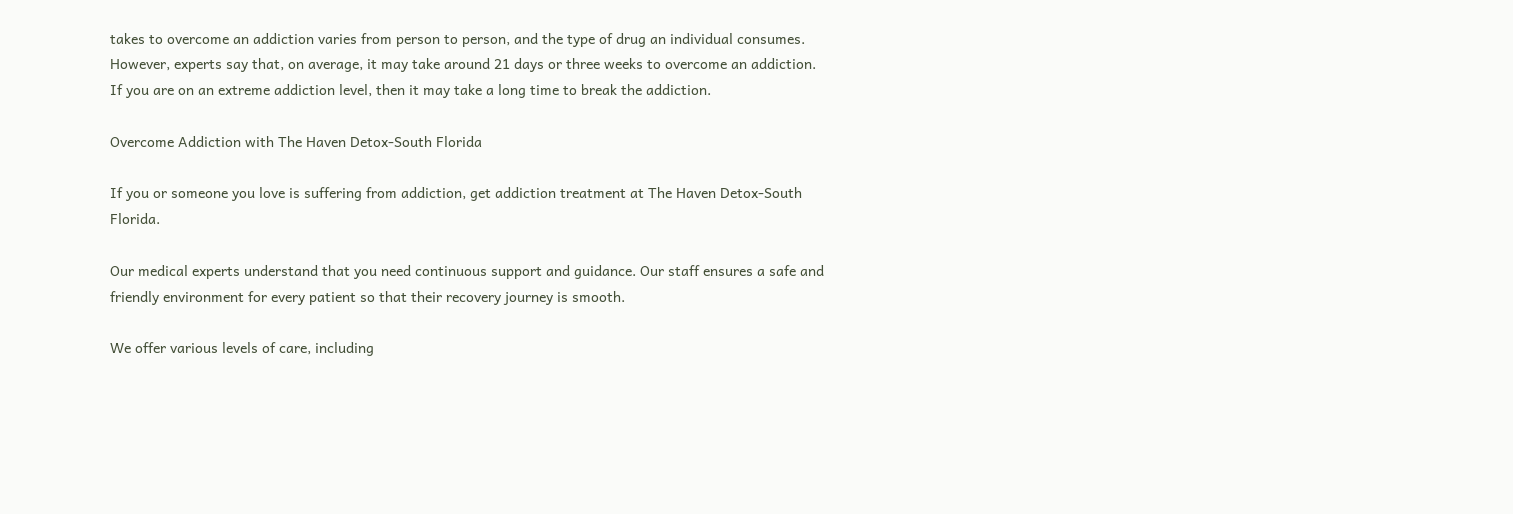takes to overcome an addiction varies from person to person, and the type of drug an individual consumes.
However, experts say that, on average, it may take around 21 days or three weeks to overcome an addiction. If you are on an extreme addiction level, then it may take a long time to break the addiction.

Overcome Addiction with The Haven Detox-South Florida

If you or someone you love is suffering from addiction, get addiction treatment at The Haven Detox-South Florida.

Our medical experts understand that you need continuous support and guidance. Our staff ensures a safe and friendly environment for every patient so that their recovery journey is smooth.

We offer various levels of care, including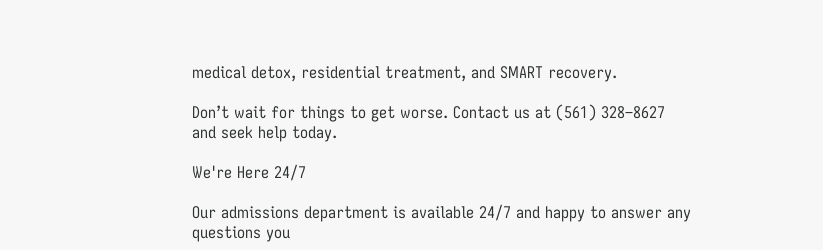medical detox, residential treatment, and SMART recovery.

Don’t wait for things to get worse. Contact us at (561) 328–8627 and seek help today.

We're Here 24/7

Our admissions department is available 24/7 and happy to answer any questions you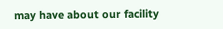may have about our facility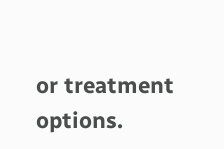or treatment options.